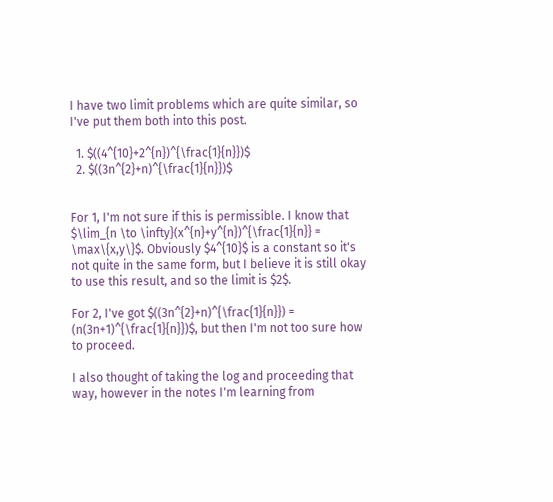I have two limit problems which are quite similar, so I've put them both into this post.

  1. $((4^{10}+2^{n})^{\frac{1}{n}})$
  2. $((3n^{2}+n)^{\frac{1}{n}})$


For 1, I'm not sure if this is permissible. I know that $\lim_{n \to \infty}(x^{n}+y^{n})^{\frac{1}{n}} = \max\{x,y\}$. Obviously $4^{10}$ is a constant so it's not quite in the same form, but I believe it is still okay to use this result, and so the limit is $2$.

For 2, I've got $((3n^{2}+n)^{\frac{1}{n}}) = (n(3n+1)^{\frac{1}{n}})$, but then I'm not too sure how to proceed.

I also thought of taking the log and proceeding that way, however in the notes I'm learning from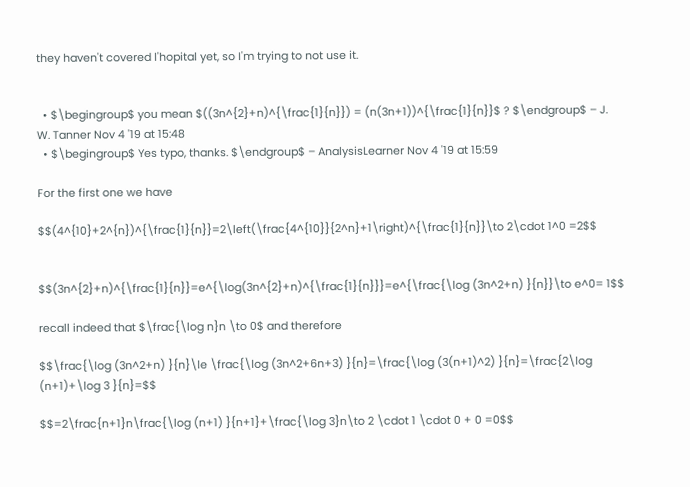they haven't covered l'hopital yet, so I'm trying to not use it.


  • $\begingroup$ you mean $((3n^{2}+n)^{\frac{1}{n}}) = (n(3n+1))^{\frac{1}{n}}$ ? $\endgroup$ – J. W. Tanner Nov 4 '19 at 15:48
  • $\begingroup$ Yes typo, thanks. $\endgroup$ – AnalysisLearner Nov 4 '19 at 15:59

For the first one we have

$$(4^{10}+2^{n})^{\frac{1}{n}}=2\left(\frac{4^{10}}{2^n}+1\right)^{\frac{1}{n}}\to 2\cdot 1^0 =2$$


$$(3n^{2}+n)^{\frac{1}{n}}=e^{\log(3n^{2}+n)^{\frac{1}{n}}}=e^{\frac{\log (3n^2+n) }{n}}\to e^0= 1$$

recall indeed that $\frac{\log n}n \to 0$ and therefore

$$\frac{\log (3n^2+n) }{n}\le \frac{\log (3n^2+6n+3) }{n}=\frac{\log (3(n+1)^2) }{n}=\frac{2\log (n+1)+\log 3 }{n}=$$

$$=2\frac{n+1}n\frac{\log (n+1) }{n+1}+\frac{\log 3}n\to 2 \cdot 1 \cdot 0 + 0 =0$$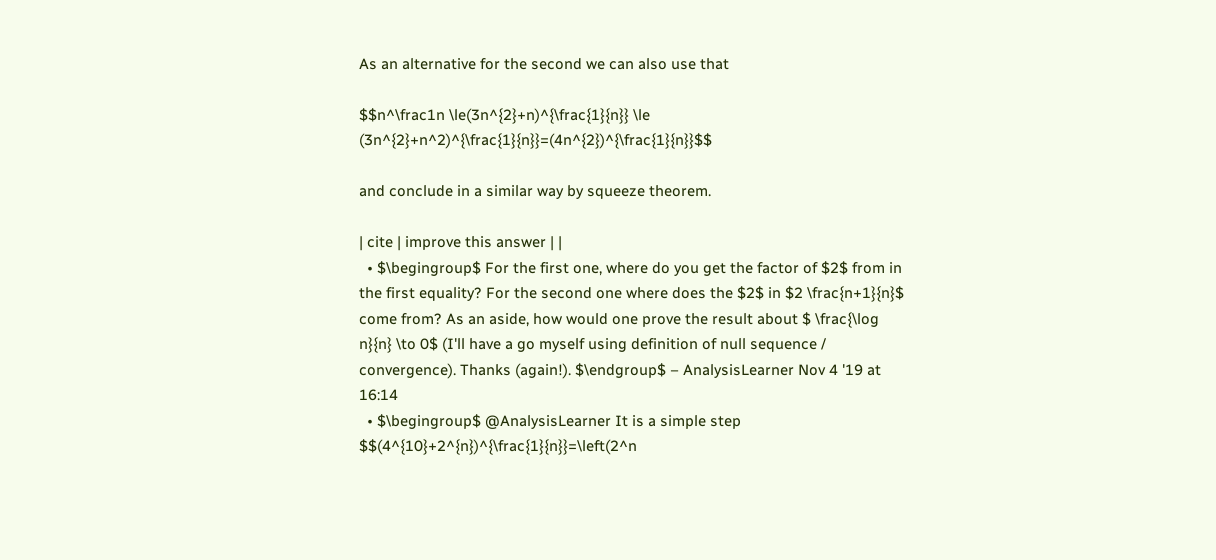As an alternative for the second we can also use that

$$n^\frac1n \le(3n^{2}+n)^{\frac{1}{n}} \le (3n^{2}+n^2)^{\frac{1}{n}}=(4n^{2})^{\frac{1}{n}}$$

and conclude in a similar way by squeeze theorem.

| cite | improve this answer | |
  • $\begingroup$ For the first one, where do you get the factor of $2$ from in the first equality? For the second one where does the $2$ in $2 \frac{n+1}{n}$ come from? As an aside, how would one prove the result about $ \frac{\log n}{n} \to 0$ (I'll have a go myself using definition of null sequence / convergence). Thanks (again!). $\endgroup$ – AnalysisLearner Nov 4 '19 at 16:14
  • $\begingroup$ @AnalysisLearner It is a simple step $$(4^{10}+2^{n})^{\frac{1}{n}}=\left(2^n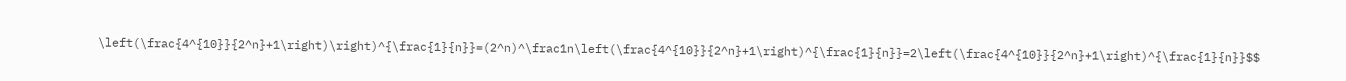\left(\frac{4^{10}}{2^n}+1\right)\right)^{\frac{1}{n}}=(2^n)^\frac1n\left(\frac{4^{10}}{2^n}+1\right)^{\frac{1}{n}}=2\left(\frac{4^{10}}{2^n}+1\right)^{\frac{1}{n}}$$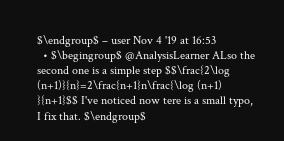$\endgroup$ – user Nov 4 '19 at 16:53
  • $\begingroup$ @AnalysisLearner ALso the second one is a simple step $$\frac{2\log (n+1)}{n}=2\frac{n+1}n\frac{\log (n+1) }{n+1}$$ I've noticed now tere is a small typo, I fix that. $\endgroup$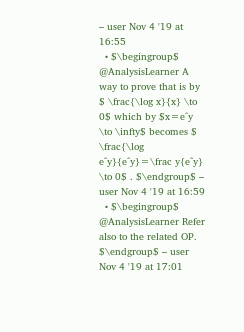– user Nov 4 '19 at 16:55
  • $\begingroup$ @AnalysisLearner A way to prove that is by $ \frac{\log x}{x} \to 0$ which by $x=e^y \to \infty$ becomes $ \frac{\log e^y}{e^y}=\frac y{e^y} \to 0$ . $\endgroup$ – user Nov 4 '19 at 16:59
  • $\begingroup$ @AnalysisLearner Refer also to the related OP. $\endgroup$ – user Nov 4 '19 at 17:01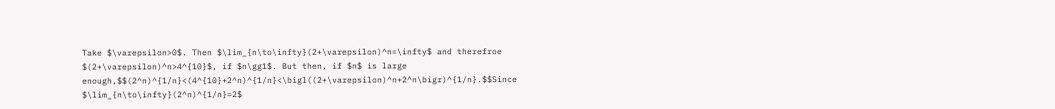Take $\varepsilon>0$. Then $\lim_{n\to\infty}(2+\varepsilon)^n=\infty$ and therefroe $(2+\varepsilon)^n>4^{10}$, if $n\gg1$. But then, if $n$ is large enough,$$(2^n)^{1/n}<(4^{10}+2^n)^{1/n}<\bigl((2+\varepsilon)^n+2^n\bigr)^{1/n}.$$Since $\lim_{n\to\infty}(2^n)^{1/n}=2$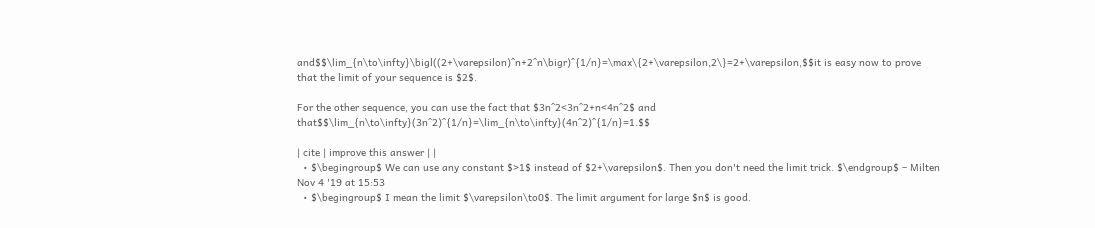and$$\lim_{n\to\infty}\bigl((2+\varepsilon)^n+2^n\bigr)^{1/n}=\max\{2+\varepsilon,2\}=2+\varepsilon,$$it is easy now to prove that the limit of your sequence is $2$.

For the other sequence, you can use the fact that $3n^2<3n^2+n<4n^2$ and that$$\lim_{n\to\infty}(3n^2)^{1/n}=\lim_{n\to\infty}(4n^2)^{1/n}=1.$$

| cite | improve this answer | |
  • $\begingroup$ We can use any constant $>1$ instead of $2+\varepsilon$. Then you don't need the limit trick. $\endgroup$ – Milten Nov 4 '19 at 15:53
  • $\begingroup$ I mean the limit $\varepsilon\to0$. The limit argument for large $n$ is good.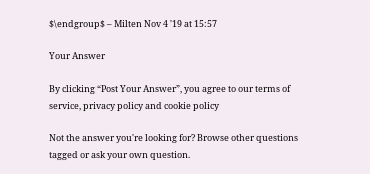$\endgroup$ – Milten Nov 4 '19 at 15:57

Your Answer

By clicking “Post Your Answer”, you agree to our terms of service, privacy policy and cookie policy

Not the answer you're looking for? Browse other questions tagged or ask your own question.